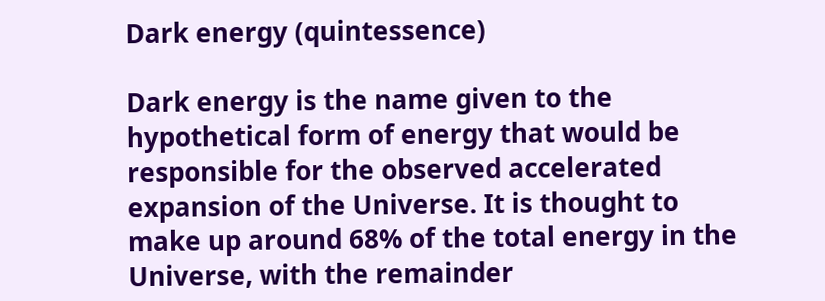Dark energy (quintessence)

Dark energy is the name given to the hypothetical form of energy that would be responsible for the observed accelerated expansion of the Universe. It is thought to make up around 68% of the total energy in the Universe, with the remainder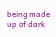being made up of dark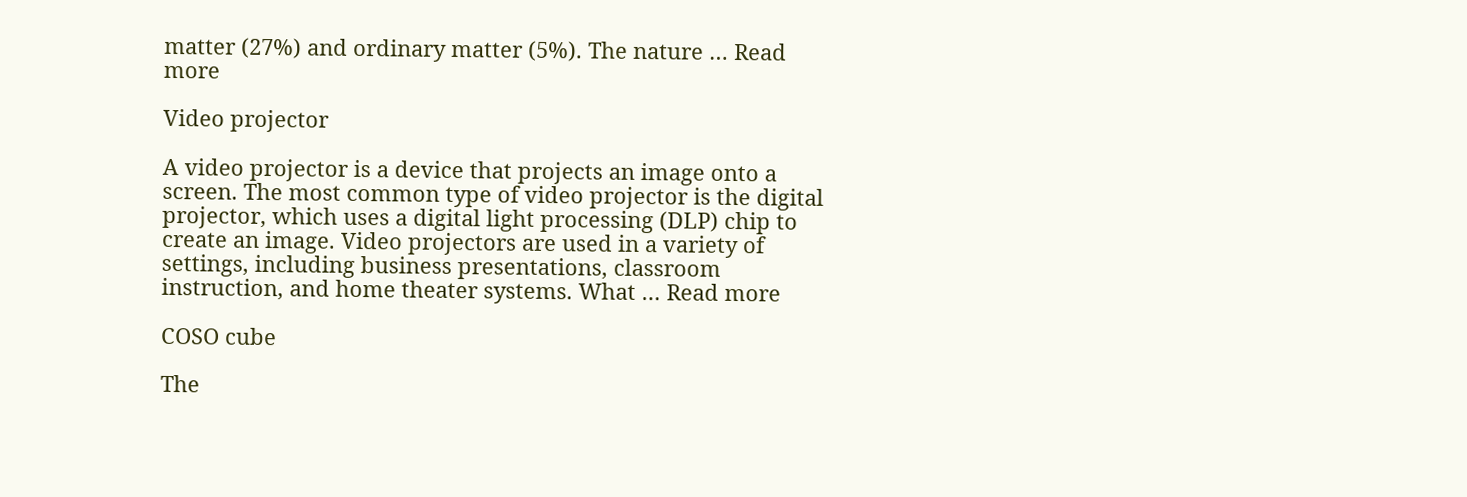matter (27%) and ordinary matter (5%). The nature … Read more

Video projector

A video projector is a device that projects an image onto a screen. The most common type of video projector is the digital projector, which uses a digital light processing (DLP) chip to create an image. Video projectors are used in a variety of settings, including business presentations, classroom instruction, and home theater systems. What … Read more

COSO cube

The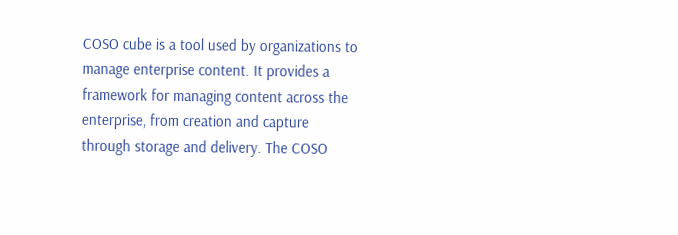COSO cube is a tool used by organizations to manage enterprise content. It provides a framework for managing content across the enterprise, from creation and capture through storage and delivery. The COSO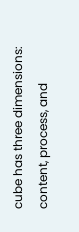cube has three dimensions: content, process, and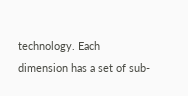technology. Each dimension has a set of sub-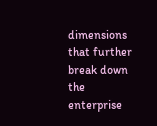dimensions that further break down the enterprise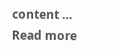content … Read more